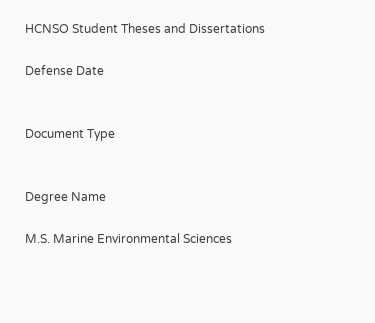HCNSO Student Theses and Dissertations

Defense Date


Document Type


Degree Name

M.S. Marine Environmental Sciences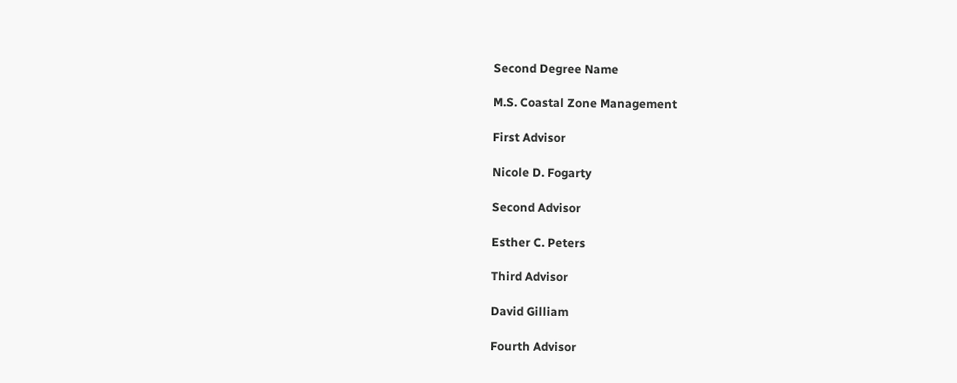Second Degree Name

M.S. Coastal Zone Management

First Advisor

Nicole D. Fogarty

Second Advisor

Esther C. Peters

Third Advisor

David Gilliam

Fourth Advisor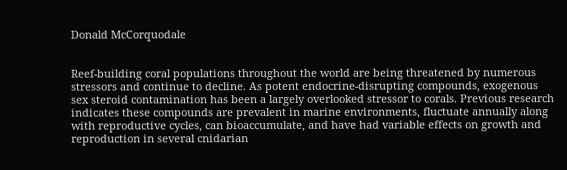Donald McCorquodale


Reef-building coral populations throughout the world are being threatened by numerous stressors and continue to decline. As potent endocrine-disrupting compounds, exogenous sex steroid contamination has been a largely overlooked stressor to corals. Previous research indicates these compounds are prevalent in marine environments, fluctuate annually along with reproductive cycles, can bioaccumulate, and have had variable effects on growth and reproduction in several cnidarian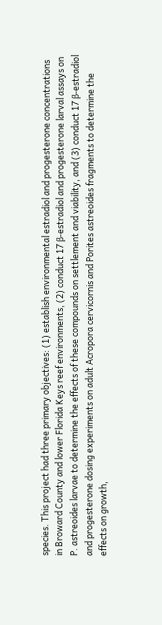species. This project had three primary objectives: (1) establish environmental estradiol and progesterone concentrations in Broward County and lower Florida Keys reef environments, (2) conduct 17 β-estradiol and progesterone larval assays on P. astreoides larvae to determine the effects of these compounds on settlement and viability, and (3) conduct 17 β-estradiol and progesterone dosing experiments on adult Acropora cervicornis and Porites astreoides fragments to determine the effects on growth,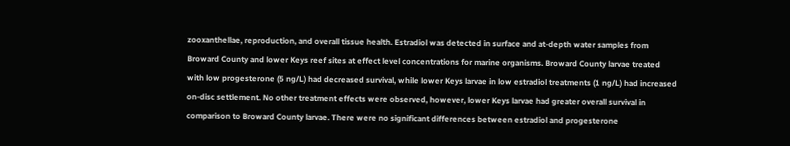zooxanthellae, reproduction, and overall tissue health. Estradiol was detected in surface and at-depth water samples from Broward County and lower Keys reef sites at effect level concentrations for marine organisms. Broward County larvae treated with low progesterone (5 ng/L) had decreased survival, while lower Keys larvae in low estradiol treatments (1 ng/L) had increased on-disc settlement. No other treatment effects were observed, however, lower Keys larvae had greater overall survival in comparison to Broward County larvae. There were no significant differences between estradiol and progesterone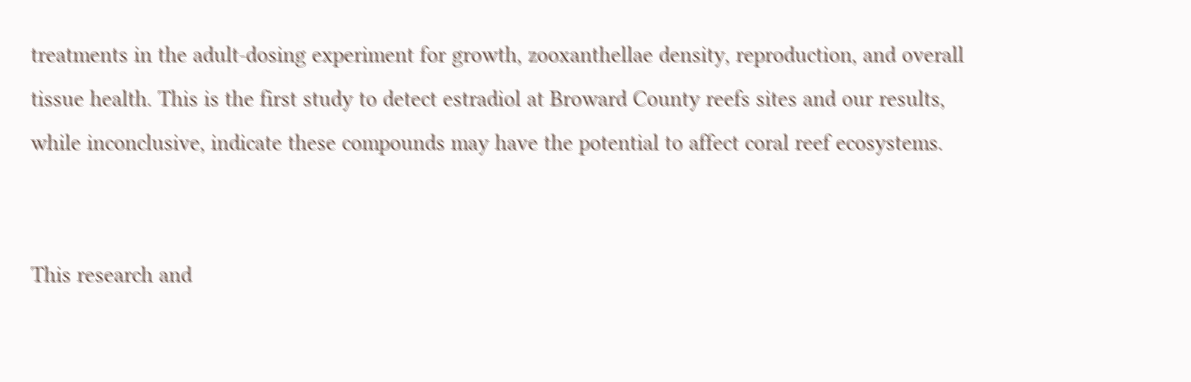treatments in the adult-dosing experiment for growth, zooxanthellae density, reproduction, and overall tissue health. This is the first study to detect estradiol at Broward County reefs sites and our results, while inconclusive, indicate these compounds may have the potential to affect coral reef ecosystems.


This research and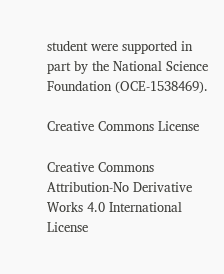student were supported in part by the National Science Foundation (OCE-1538469).

Creative Commons License

Creative Commons Attribution-No Derivative Works 4.0 International License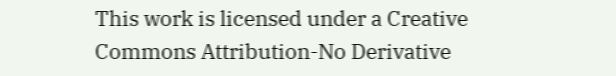This work is licensed under a Creative Commons Attribution-No Derivative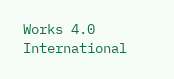Works 4.0 International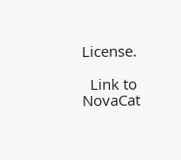License.

  Link to NovaCat